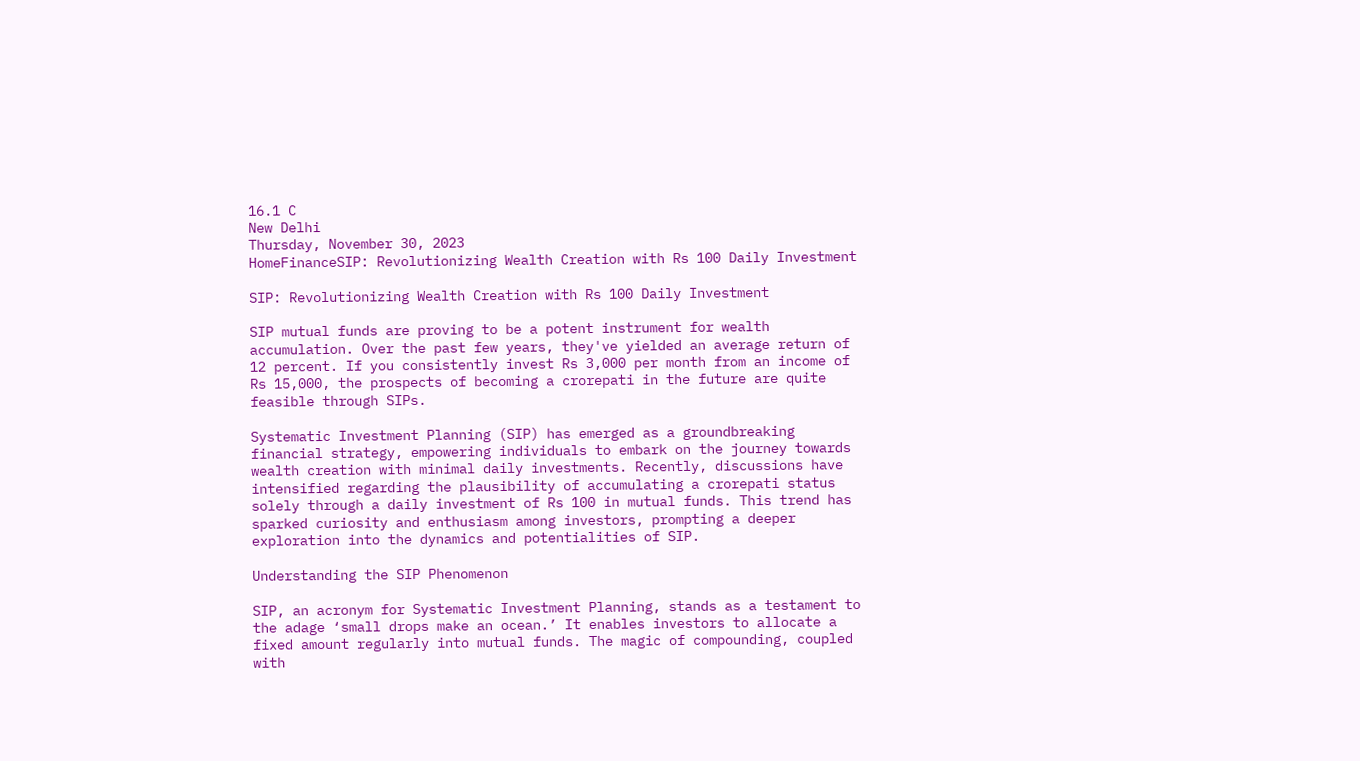16.1 C
New Delhi
Thursday, November 30, 2023
HomeFinanceSIP: Revolutionizing Wealth Creation with Rs 100 Daily Investment

SIP: Revolutionizing Wealth Creation with Rs 100 Daily Investment

SIP mutual funds are proving to be a potent instrument for wealth accumulation. Over the past few years, they've yielded an average return of 12 percent. If you consistently invest Rs 3,000 per month from an income of Rs 15,000, the prospects of becoming a crorepati in the future are quite feasible through SIPs.

Systematic Investment Planning (SIP) has emerged as a groundbreaking financial strategy, empowering individuals to embark on the journey towards wealth creation with minimal daily investments. Recently, discussions have intensified regarding the plausibility of accumulating a crorepati status solely through a daily investment of Rs 100 in mutual funds. This trend has sparked curiosity and enthusiasm among investors, prompting a deeper exploration into the dynamics and potentialities of SIP.

Understanding the SIP Phenomenon

SIP, an acronym for Systematic Investment Planning, stands as a testament to the adage ‘small drops make an ocean.’ It enables investors to allocate a fixed amount regularly into mutual funds. The magic of compounding, coupled with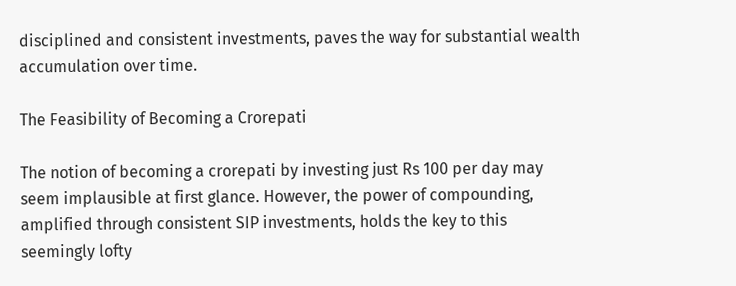disciplined and consistent investments, paves the way for substantial wealth accumulation over time.

The Feasibility of Becoming a Crorepati

The notion of becoming a crorepati by investing just Rs 100 per day may seem implausible at first glance. However, the power of compounding, amplified through consistent SIP investments, holds the key to this seemingly lofty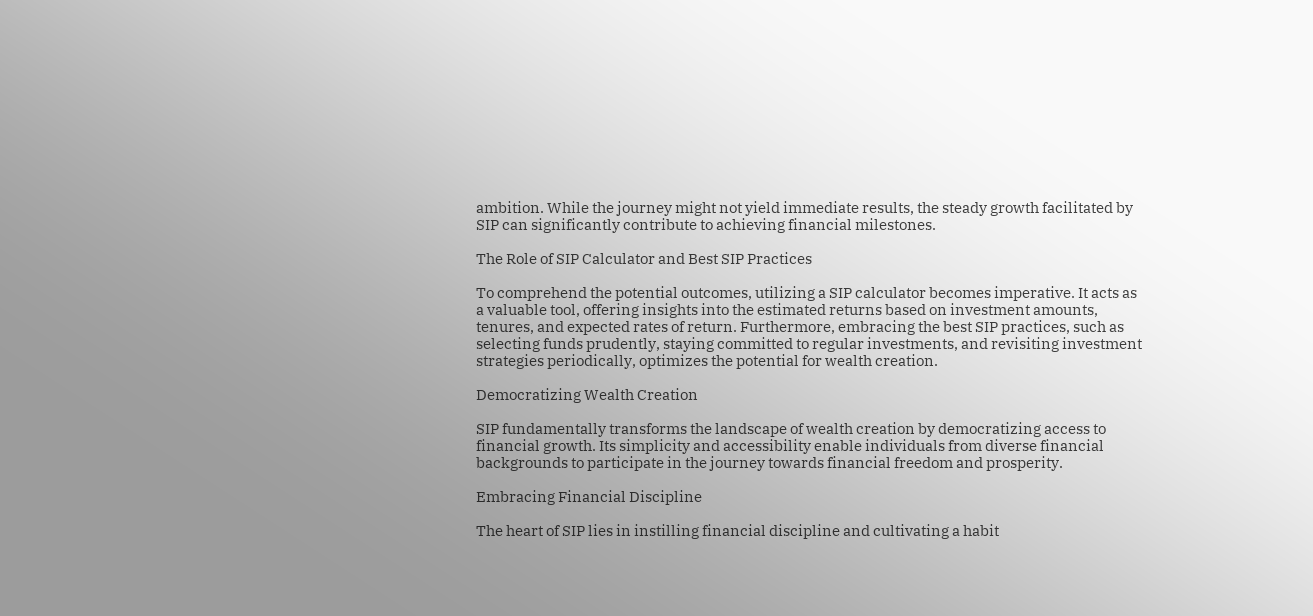ambition. While the journey might not yield immediate results, the steady growth facilitated by SIP can significantly contribute to achieving financial milestones.

The Role of SIP Calculator and Best SIP Practices

To comprehend the potential outcomes, utilizing a SIP calculator becomes imperative. It acts as a valuable tool, offering insights into the estimated returns based on investment amounts, tenures, and expected rates of return. Furthermore, embracing the best SIP practices, such as selecting funds prudently, staying committed to regular investments, and revisiting investment strategies periodically, optimizes the potential for wealth creation.

Democratizing Wealth Creation

SIP fundamentally transforms the landscape of wealth creation by democratizing access to financial growth. Its simplicity and accessibility enable individuals from diverse financial backgrounds to participate in the journey towards financial freedom and prosperity.

Embracing Financial Discipline

The heart of SIP lies in instilling financial discipline and cultivating a habit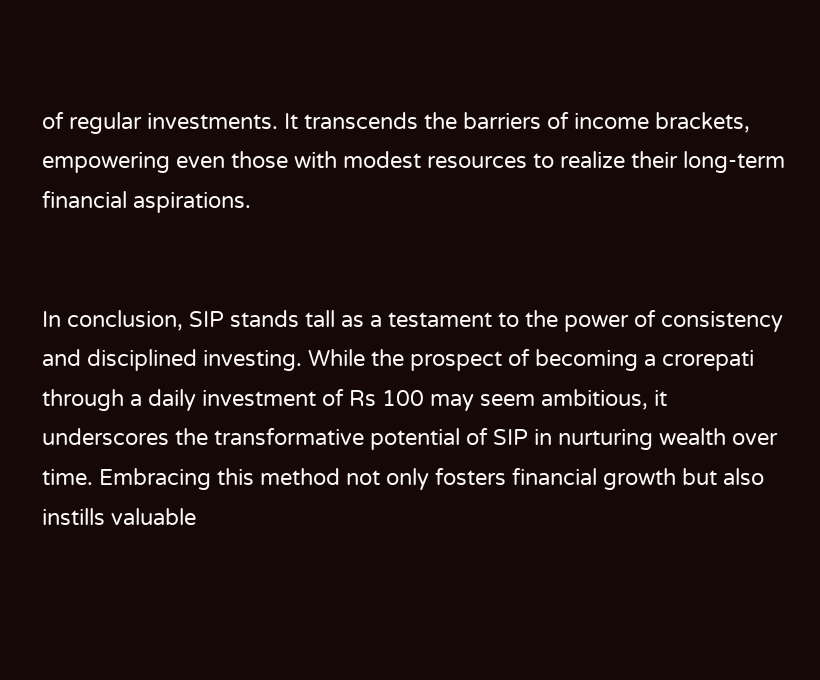of regular investments. It transcends the barriers of income brackets, empowering even those with modest resources to realize their long-term financial aspirations.


In conclusion, SIP stands tall as a testament to the power of consistency and disciplined investing. While the prospect of becoming a crorepati through a daily investment of Rs 100 may seem ambitious, it underscores the transformative potential of SIP in nurturing wealth over time. Embracing this method not only fosters financial growth but also instills valuable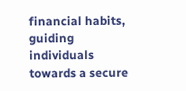financial habits, guiding individuals towards a secure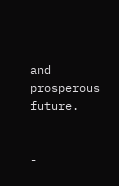and prosperous future.


-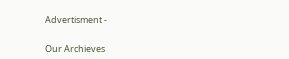Advertisment -


Our Archieves